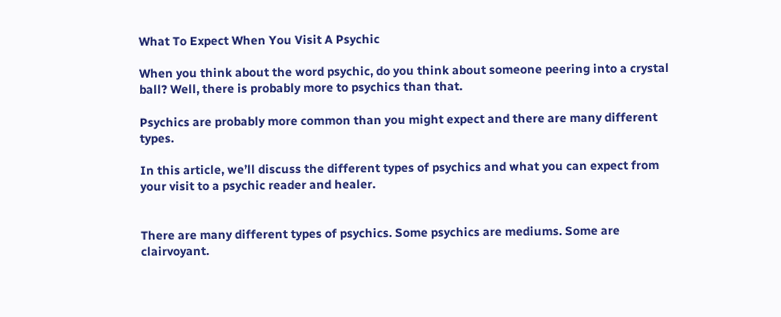What To Expect When You Visit A Psychic

When you think about the word psychic, do you think about someone peering into a crystal ball? Well, there is probably more to psychics than that.

Psychics are probably more common than you might expect and there are many different types.

In this article, we’ll discuss the different types of psychics and what you can expect from your visit to a psychic reader and healer.


There are many different types of psychics. Some psychics are mediums. Some are clairvoyant.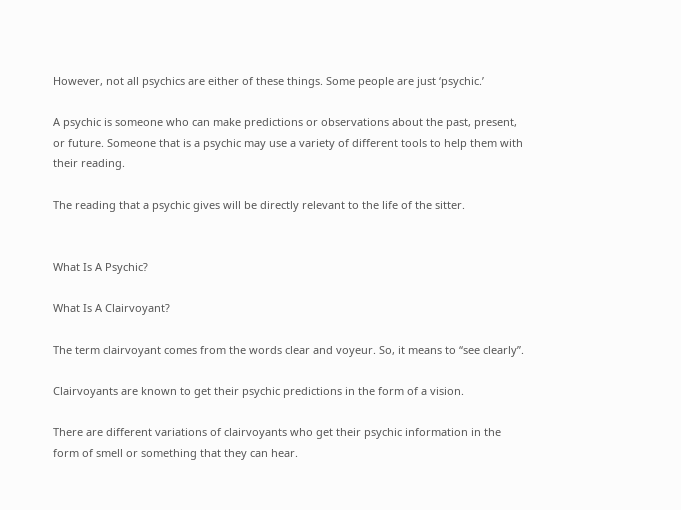However, not all psychics are either of these things. Some people are just ‘psychic.’

A psychic is someone who can make predictions or observations about the past, present, or future. Someone that is a psychic may use a variety of different tools to help them with their reading.

The reading that a psychic gives will be directly relevant to the life of the sitter.


What Is A Psychic?

What Is A Clairvoyant?

The term clairvoyant comes from the words clear and voyeur. So, it means to “see clearly”.

Clairvoyants are known to get their psychic predictions in the form of a vision.

There are different variations of clairvoyants who get their psychic information in the form of smell or something that they can hear.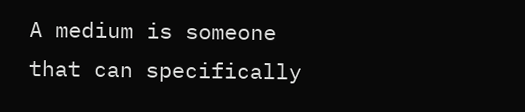A medium is someone that can specifically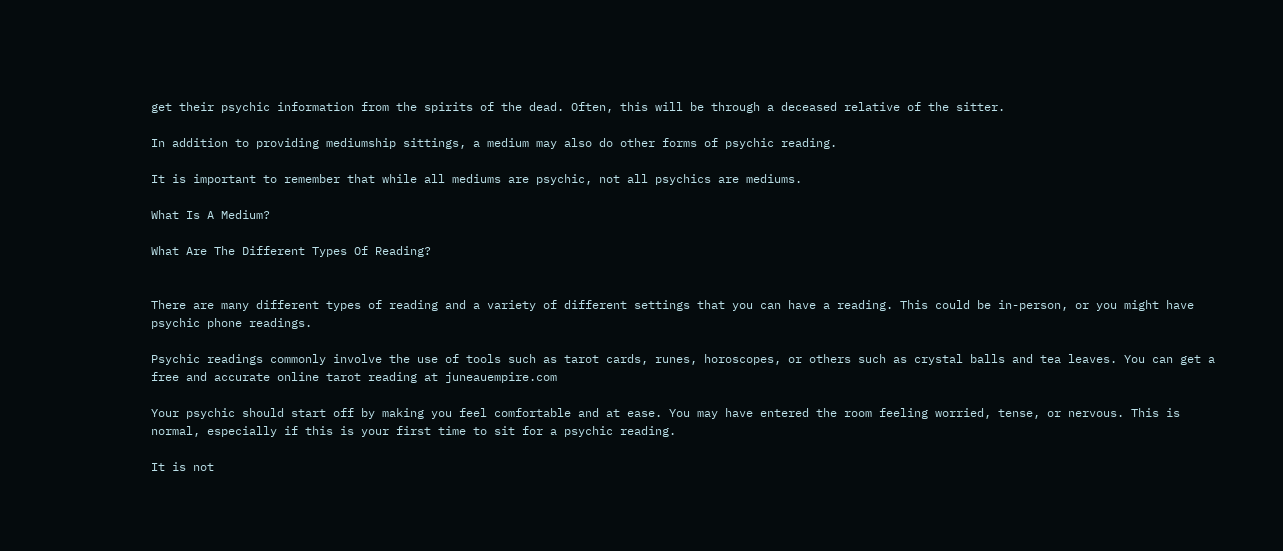get their psychic information from the spirits of the dead. Often, this will be through a deceased relative of the sitter.

In addition to providing mediumship sittings, a medium may also do other forms of psychic reading.

It is important to remember that while all mediums are psychic, not all psychics are mediums.

What Is A Medium?

What Are The Different Types Of Reading?


There are many different types of reading and a variety of different settings that you can have a reading. This could be in-person, or you might have psychic phone readings.

Psychic readings commonly involve the use of tools such as tarot cards, runes, horoscopes, or others such as crystal balls and tea leaves. You can get a free and accurate online tarot reading at juneauempire.com

Your psychic should start off by making you feel comfortable and at ease. You may have entered the room feeling worried, tense, or nervous. This is normal, especially if this is your first time to sit for a psychic reading.

It is not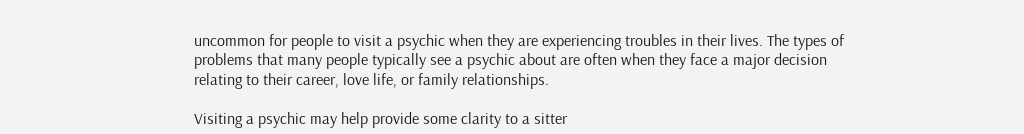uncommon for people to visit a psychic when they are experiencing troubles in their lives. The types of problems that many people typically see a psychic about are often when they face a major decision relating to their career, love life, or family relationships.

Visiting a psychic may help provide some clarity to a sitter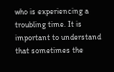who is experiencing a troubling time. It is important to understand that sometimes the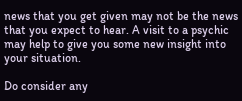news that you get given may not be the news that you expect to hear. A visit to a psychic may help to give you some new insight into your situation.

Do consider any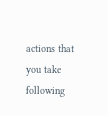actions that you take following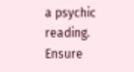a psychic reading. Ensure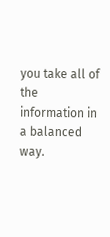you take all of the information in a balanced way.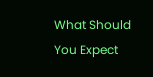What Should You Expect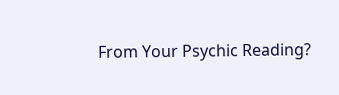From Your Psychic Reading?